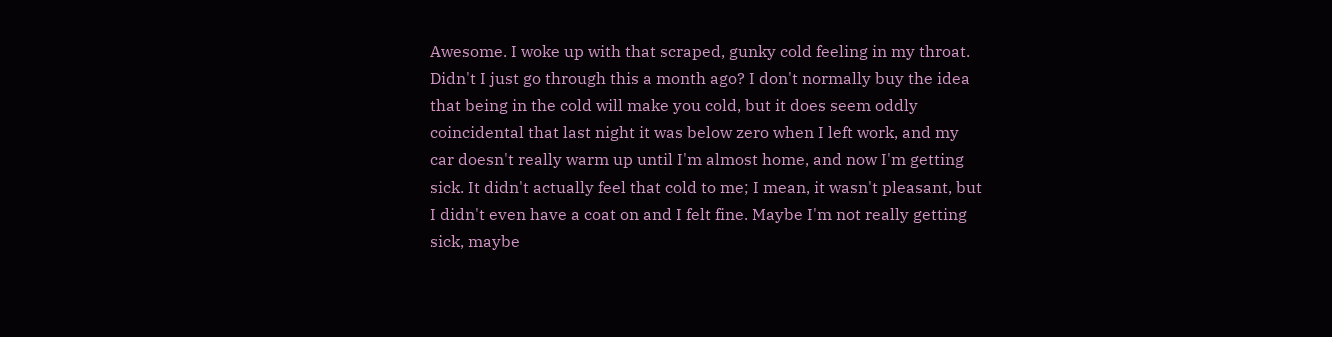Awesome. I woke up with that scraped, gunky cold feeling in my throat. Didn't I just go through this a month ago? I don't normally buy the idea that being in the cold will make you cold, but it does seem oddly coincidental that last night it was below zero when I left work, and my car doesn't really warm up until I'm almost home, and now I'm getting sick. It didn't actually feel that cold to me; I mean, it wasn't pleasant, but I didn't even have a coat on and I felt fine. Maybe I'm not really getting sick, maybe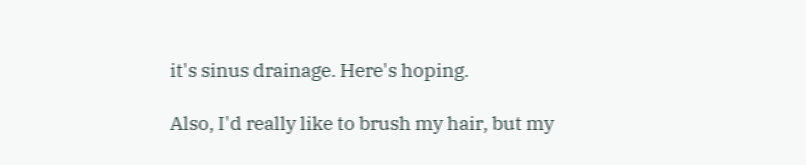it's sinus drainage. Here's hoping.

Also, I'd really like to brush my hair, but my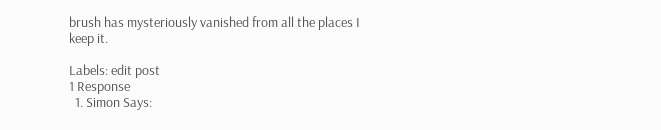brush has mysteriously vanished from all the places I keep it.

Labels: edit post
1 Response
  1. Simon Says: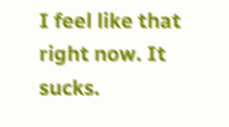I feel like that right now. It sucks.